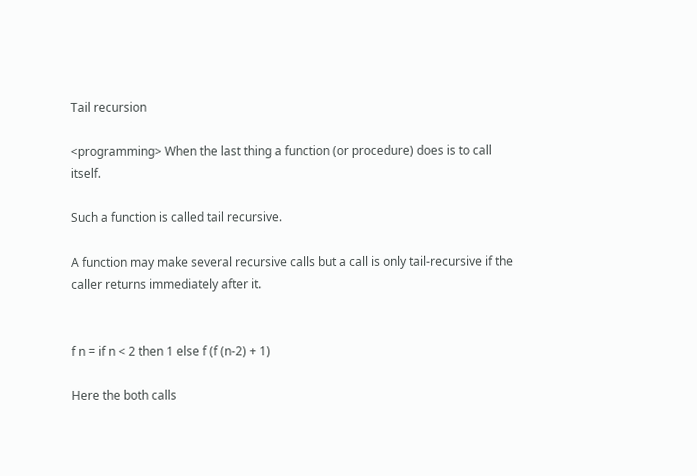Tail recursion

<programming> When the last thing a function (or procedure) does is to call itself.

Such a function is called tail recursive.

A function may make several recursive calls but a call is only tail-recursive if the caller returns immediately after it.


f n = if n < 2 then 1 else f (f (n-2) + 1)

Here the both calls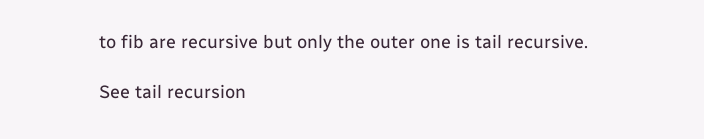to fib are recursive but only the outer one is tail recursive.

See tail recursion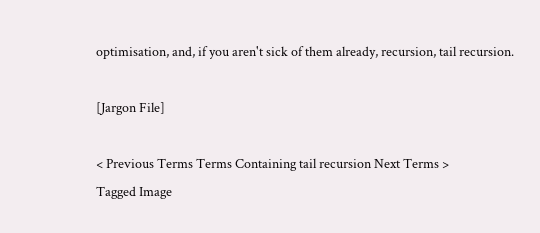optimisation, and, if you aren't sick of them already, recursion, tail recursion.

[Jargon File]

< Previous Terms Terms Containing tail recursion Next Terms >
Tagged Image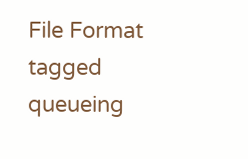File Format
tagged queueing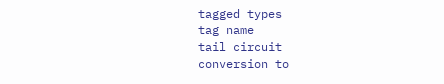tagged types
tag name
tail circuit
conversion to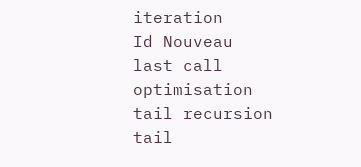iteration
Id Nouveau
last call optimisation
tail recursion
tail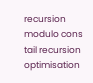recursion modulo cons
tail recursion optimisation